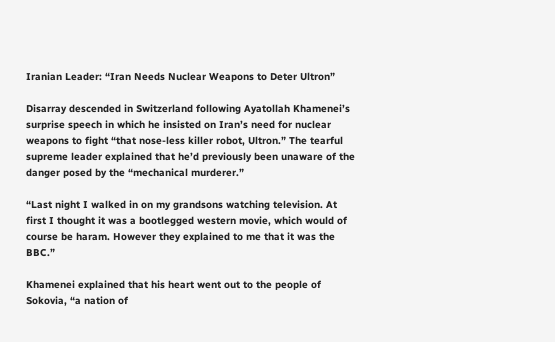Iranian Leader: “Iran Needs Nuclear Weapons to Deter Ultron”

Disarray descended in Switzerland following Ayatollah Khamenei’s surprise speech in which he insisted on Iran’s need for nuclear weapons to fight “that nose-less killer robot, Ultron.” The tearful supreme leader explained that he’d previously been unaware of the danger posed by the “mechanical murderer.”

“Last night I walked in on my grandsons watching television. At first I thought it was a bootlegged western movie, which would of course be haram. However they explained to me that it was the BBC.”

Khamenei explained that his heart went out to the people of Sokovia, “a nation of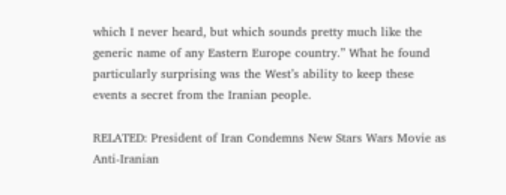which I never heard, but which sounds pretty much like the generic name of any Eastern Europe country.” What he found particularly surprising was the West’s ability to keep these events a secret from the Iranian people.

RELATED: President of Iran Condemns New Stars Wars Movie as Anti-Iranian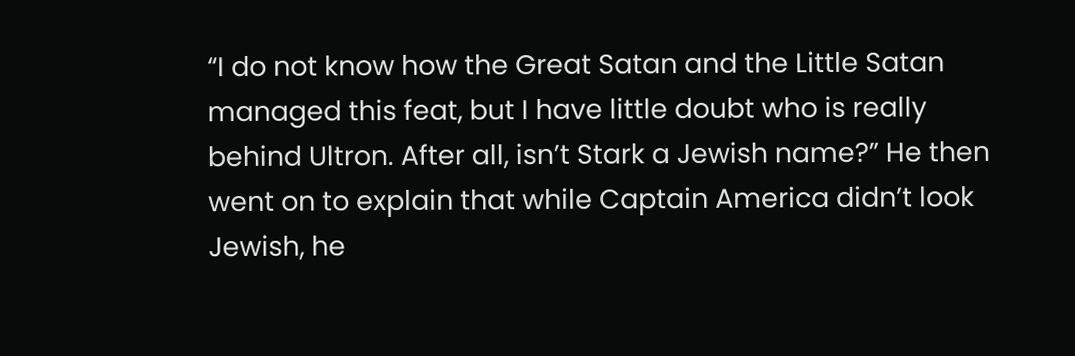“I do not know how the Great Satan and the Little Satan managed this feat, but I have little doubt who is really behind Ultron. After all, isn’t Stark a Jewish name?” He then went on to explain that while Captain America didn’t look Jewish, he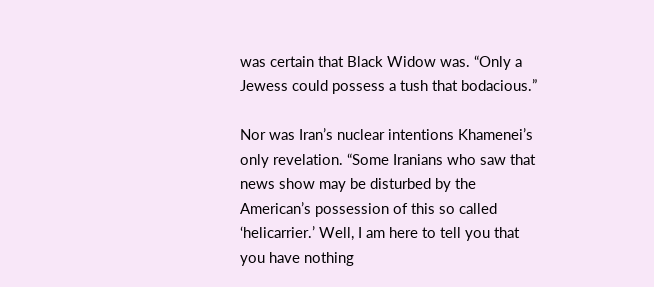was certain that Black Widow was. “Only a Jewess could possess a tush that bodacious.”

Nor was Iran’s nuclear intentions Khamenei’s only revelation. “Some Iranians who saw that news show may be disturbed by the American’s possession of this so called ‘helicarrier.’ Well, I am here to tell you that you have nothing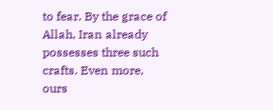to fear. By the grace of Allah, Iran already possesses three such crafts. Even more, ours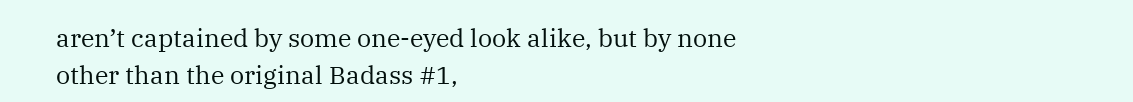aren’t captained by some one-eyed look alike, but by none other than the original Badass #1,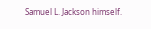Samuel L. Jackson himself.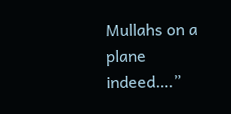Mullahs on a plane indeed….”